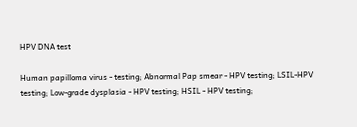HPV DNA test

Human papilloma virus - testing; Abnormal Pap smear - HPV testing; LSIL-HPV testing; Low-grade dysplasia - HPV testing; HSIL - HPV testing;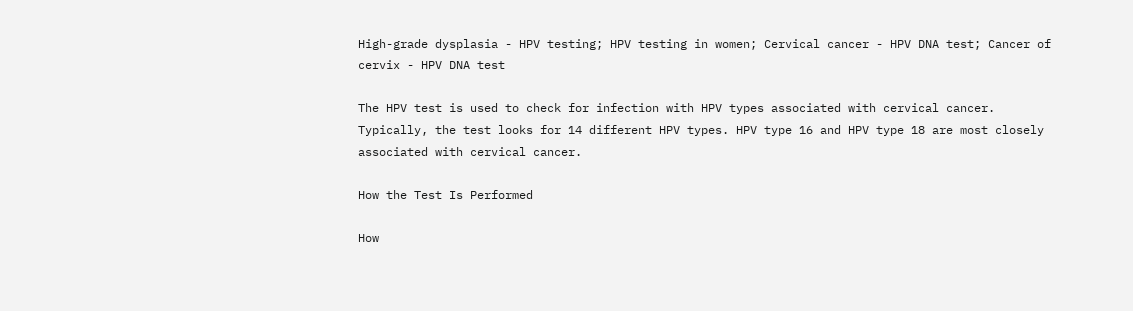High-grade dysplasia - HPV testing; HPV testing in women; Cervical cancer - HPV DNA test; Cancer of cervix - HPV DNA test

The HPV test is used to check for infection with HPV types associated with cervical cancer. Typically, the test looks for 14 different HPV types. HPV type 16 and HPV type 18 are most closely associated with cervical cancer.

How the Test Is Performed

How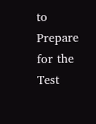to Prepare for the Test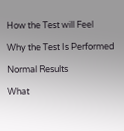How the Test will Feel

Why the Test Is Performed

Normal Results

What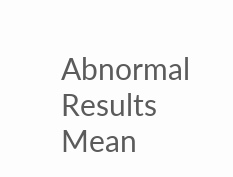Abnormal Results Mean